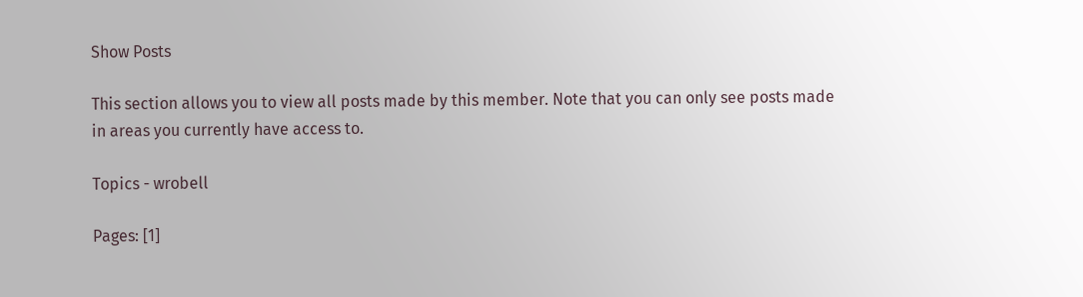Show Posts

This section allows you to view all posts made by this member. Note that you can only see posts made in areas you currently have access to.

Topics - wrobell

Pages: [1]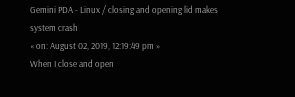Gemini PDA - Linux / closing and opening lid makes system crash
« on: August 02, 2019, 12:19:49 pm »
When I close and open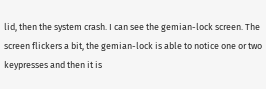lid, then the system crash. I can see the gemian-lock screen. The screen flickers a bit, the gemian-lock is able to notice one or two keypresses and then it is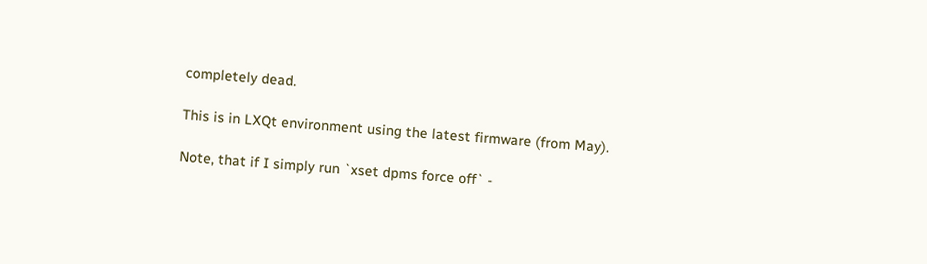completely dead.

This is in LXQt environment using the latest firmware (from May).

Note, that if I simply run `xset dpms force off` -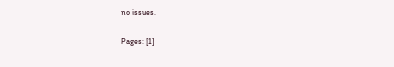no issues.

Pages: [1]